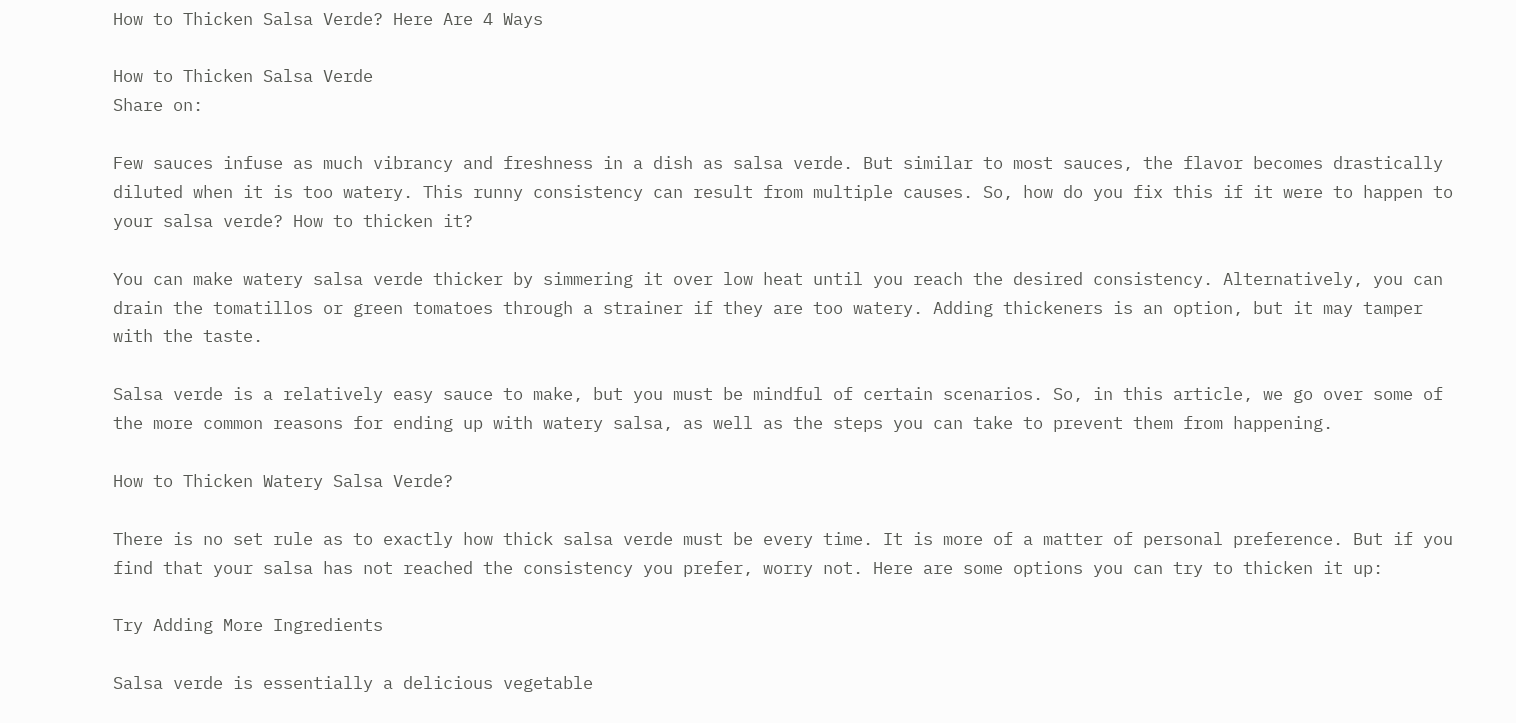How to Thicken Salsa Verde? Here Are 4 Ways

How to Thicken Salsa Verde
Share on:

Few sauces infuse as much vibrancy and freshness in a dish as salsa verde. But similar to most sauces, the flavor becomes drastically diluted when it is too watery. This runny consistency can result from multiple causes. So, how do you fix this if it were to happen to your salsa verde? How to thicken it?

You can make watery salsa verde thicker by simmering it over low heat until you reach the desired consistency. Alternatively, you can drain the tomatillos or green tomatoes through a strainer if they are too watery. Adding thickeners is an option, but it may tamper with the taste.

Salsa verde is a relatively easy sauce to make, but you must be mindful of certain scenarios. So, in this article, we go over some of the more common reasons for ending up with watery salsa, as well as the steps you can take to prevent them from happening.

How to Thicken Watery Salsa Verde?

There is no set rule as to exactly how thick salsa verde must be every time. It is more of a matter of personal preference. But if you find that your salsa has not reached the consistency you prefer, worry not. Here are some options you can try to thicken it up:

Try Adding More Ingredients

Salsa verde is essentially a delicious vegetable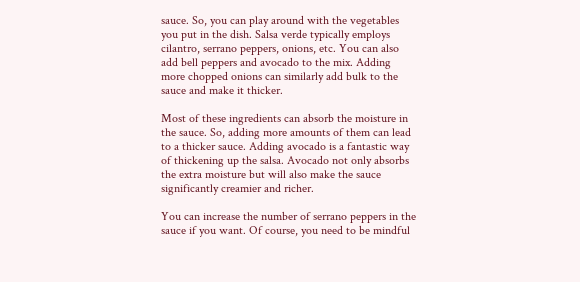sauce. So, you can play around with the vegetables you put in the dish. Salsa verde typically employs cilantro, serrano peppers, onions, etc. You can also add bell peppers and avocado to the mix. Adding more chopped onions can similarly add bulk to the sauce and make it thicker.

Most of these ingredients can absorb the moisture in the sauce. So, adding more amounts of them can lead to a thicker sauce. Adding avocado is a fantastic way of thickening up the salsa. Avocado not only absorbs the extra moisture but will also make the sauce significantly creamier and richer.

You can increase the number of serrano peppers in the sauce if you want. Of course, you need to be mindful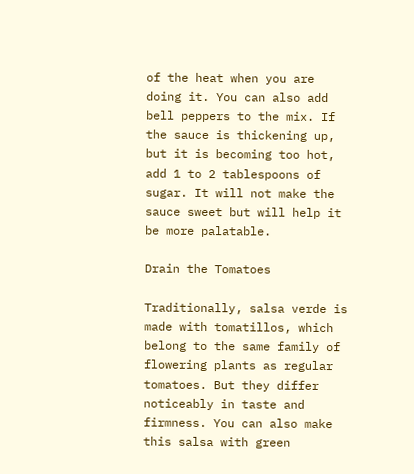of the heat when you are doing it. You can also add bell peppers to the mix. If the sauce is thickening up, but it is becoming too hot, add 1 to 2 tablespoons of sugar. It will not make the sauce sweet but will help it be more palatable.

Drain the Tomatoes

Traditionally, salsa verde is made with tomatillos, which belong to the same family of flowering plants as regular tomatoes. But they differ noticeably in taste and firmness. You can also make this salsa with green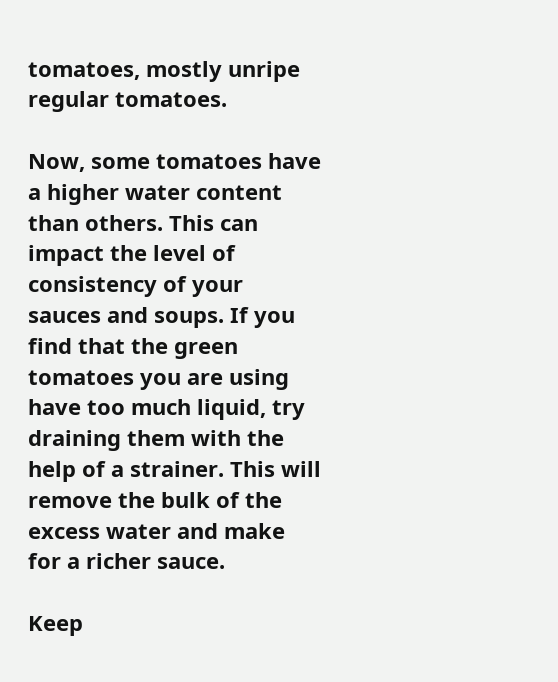tomatoes, mostly unripe regular tomatoes.

Now, some tomatoes have a higher water content than others. This can impact the level of consistency of your sauces and soups. If you find that the green tomatoes you are using have too much liquid, try draining them with the help of a strainer. This will remove the bulk of the excess water and make for a richer sauce.

Keep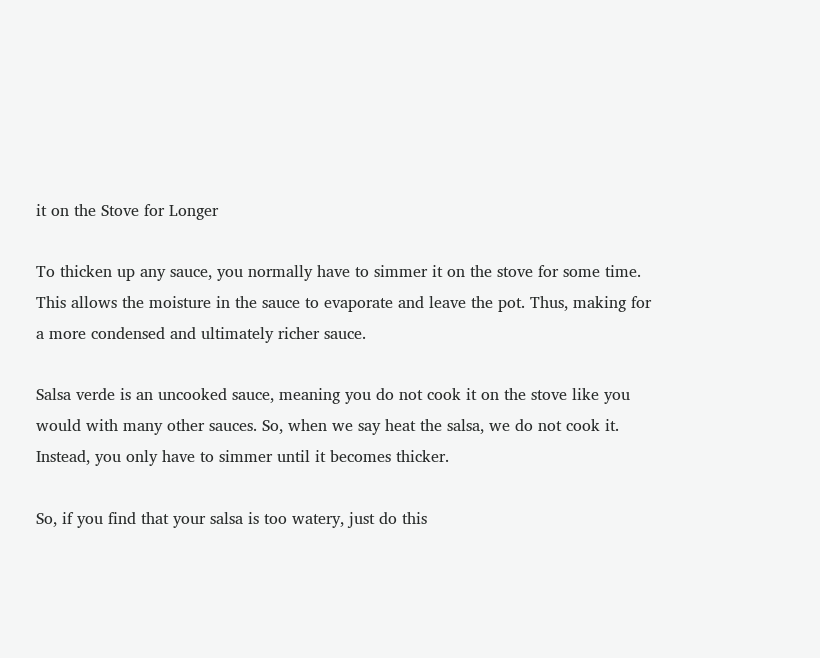it on the Stove for Longer

To thicken up any sauce, you normally have to simmer it on the stove for some time. This allows the moisture in the sauce to evaporate and leave the pot. Thus, making for a more condensed and ultimately richer sauce.

Salsa verde is an uncooked sauce, meaning you do not cook it on the stove like you would with many other sauces. So, when we say heat the salsa, we do not cook it. Instead, you only have to simmer until it becomes thicker.

So, if you find that your salsa is too watery, just do this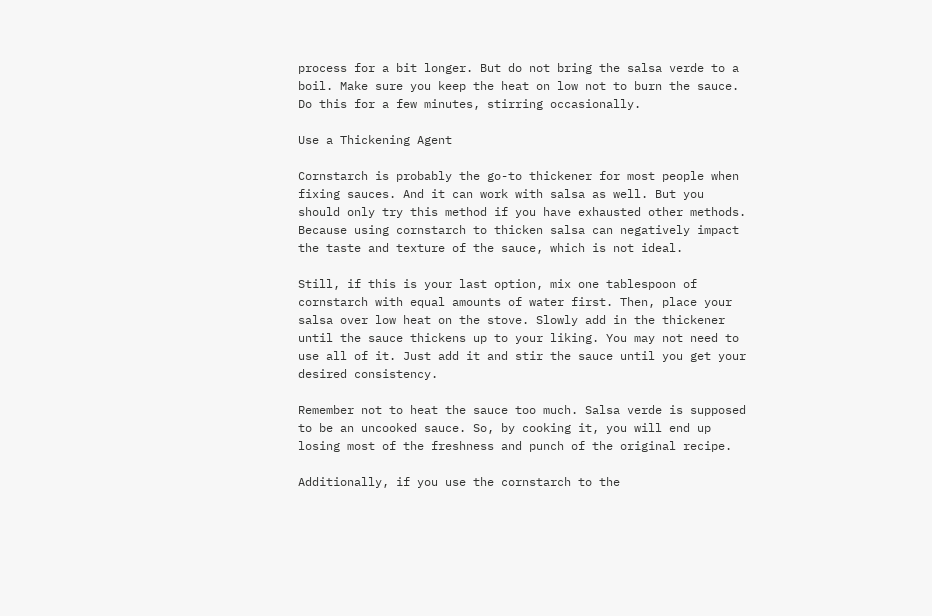process for a bit longer. But do not bring the salsa verde to a boil. Make sure you keep the heat on low not to burn the sauce. Do this for a few minutes, stirring occasionally.

Use a Thickening Agent

Cornstarch is probably the go-to thickener for most people when fixing sauces. And it can work with salsa as well. But you should only try this method if you have exhausted other methods. Because using cornstarch to thicken salsa can negatively impact the taste and texture of the sauce, which is not ideal.

Still, if this is your last option, mix one tablespoon of cornstarch with equal amounts of water first. Then, place your salsa over low heat on the stove. Slowly add in the thickener until the sauce thickens up to your liking. You may not need to use all of it. Just add it and stir the sauce until you get your desired consistency.

Remember not to heat the sauce too much. Salsa verde is supposed to be an uncooked sauce. So, by cooking it, you will end up losing most of the freshness and punch of the original recipe.

Additionally, if you use the cornstarch to the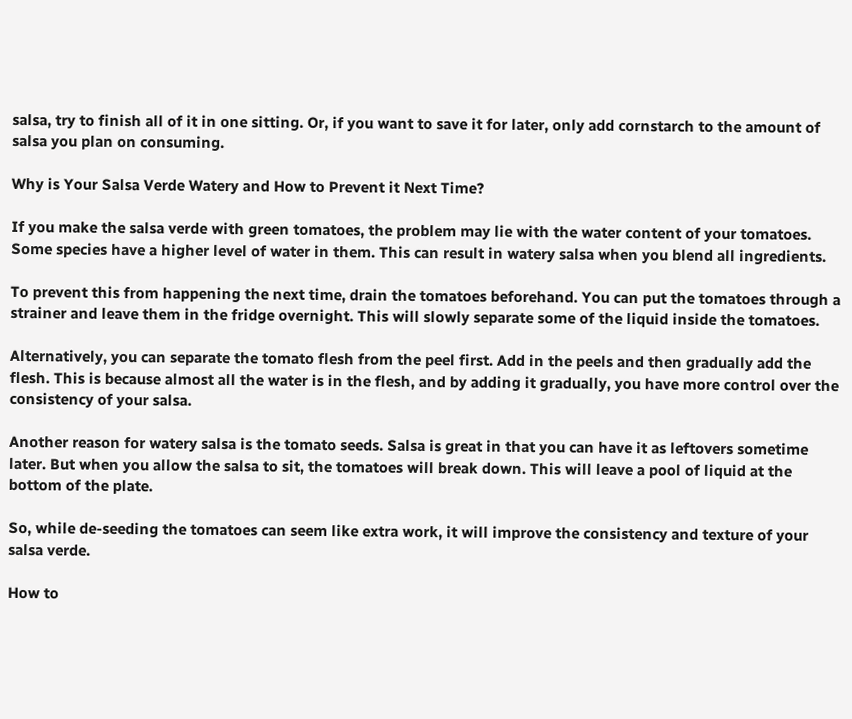salsa, try to finish all of it in one sitting. Or, if you want to save it for later, only add cornstarch to the amount of salsa you plan on consuming.

Why is Your Salsa Verde Watery and How to Prevent it Next Time?

If you make the salsa verde with green tomatoes, the problem may lie with the water content of your tomatoes. Some species have a higher level of water in them. This can result in watery salsa when you blend all ingredients.

To prevent this from happening the next time, drain the tomatoes beforehand. You can put the tomatoes through a strainer and leave them in the fridge overnight. This will slowly separate some of the liquid inside the tomatoes.

Alternatively, you can separate the tomato flesh from the peel first. Add in the peels and then gradually add the flesh. This is because almost all the water is in the flesh, and by adding it gradually, you have more control over the consistency of your salsa.

Another reason for watery salsa is the tomato seeds. Salsa is great in that you can have it as leftovers sometime later. But when you allow the salsa to sit, the tomatoes will break down. This will leave a pool of liquid at the bottom of the plate.

So, while de-seeding the tomatoes can seem like extra work, it will improve the consistency and texture of your salsa verde.

How to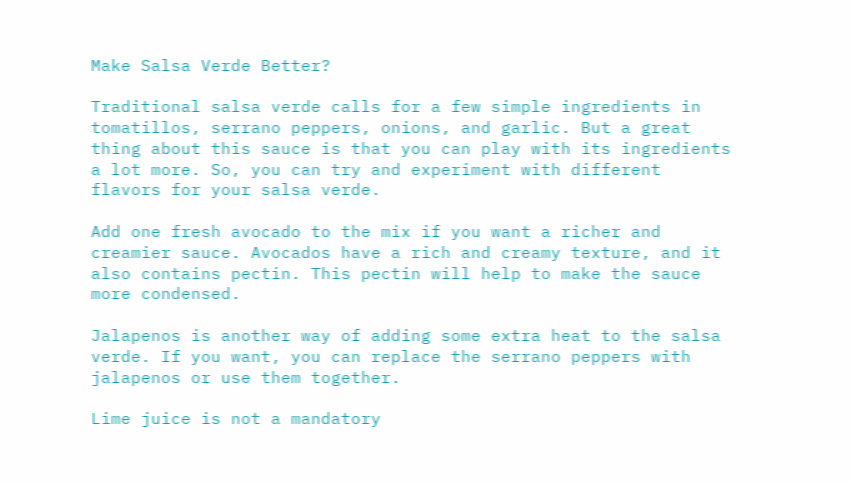Make Salsa Verde Better?

Traditional salsa verde calls for a few simple ingredients in tomatillos, serrano peppers, onions, and garlic. But a great thing about this sauce is that you can play with its ingredients a lot more. So, you can try and experiment with different flavors for your salsa verde.

Add one fresh avocado to the mix if you want a richer and creamier sauce. Avocados have a rich and creamy texture, and it also contains pectin. This pectin will help to make the sauce more condensed.

Jalapenos is another way of adding some extra heat to the salsa verde. If you want, you can replace the serrano peppers with jalapenos or use them together.

Lime juice is not a mandatory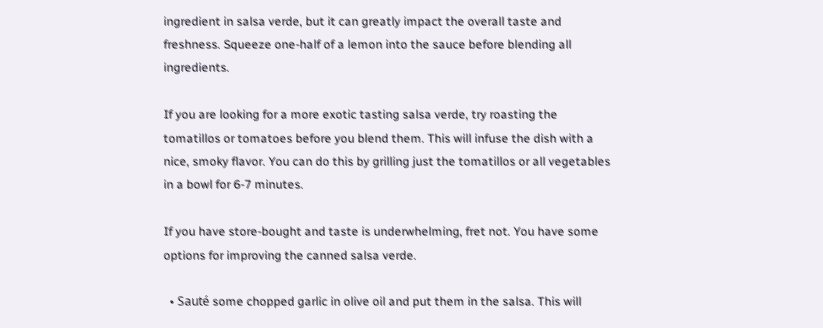ingredient in salsa verde, but it can greatly impact the overall taste and freshness. Squeeze one-half of a lemon into the sauce before blending all ingredients.

If you are looking for a more exotic tasting salsa verde, try roasting the tomatillos or tomatoes before you blend them. This will infuse the dish with a nice, smoky flavor. You can do this by grilling just the tomatillos or all vegetables in a bowl for 6-7 minutes.

If you have store-bought and taste is underwhelming, fret not. You have some options for improving the canned salsa verde.

  • Sauté some chopped garlic in olive oil and put them in the salsa. This will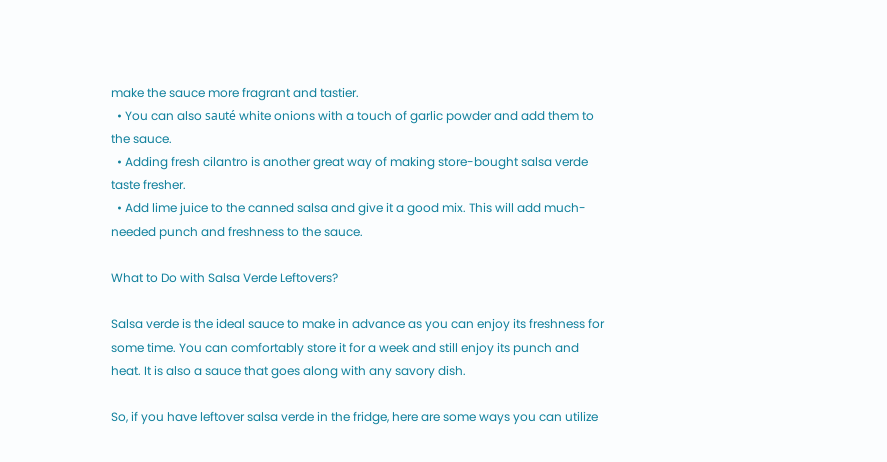make the sauce more fragrant and tastier.
  • You can also sauté white onions with a touch of garlic powder and add them to the sauce.
  • Adding fresh cilantro is another great way of making store-bought salsa verde taste fresher.
  • Add lime juice to the canned salsa and give it a good mix. This will add much-needed punch and freshness to the sauce.

What to Do with Salsa Verde Leftovers?

Salsa verde is the ideal sauce to make in advance as you can enjoy its freshness for some time. You can comfortably store it for a week and still enjoy its punch and heat. It is also a sauce that goes along with any savory dish.

So, if you have leftover salsa verde in the fridge, here are some ways you can utilize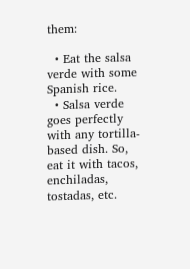them:

  • Eat the salsa verde with some Spanish rice.
  • Salsa verde goes perfectly with any tortilla-based dish. So, eat it with tacos, enchiladas, tostadas, etc.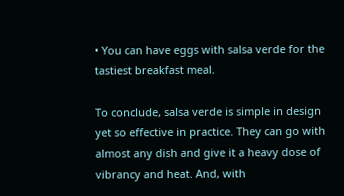• You can have eggs with salsa verde for the tastiest breakfast meal.

To conclude, salsa verde is simple in design yet so effective in practice. They can go with almost any dish and give it a heavy dose of vibrancy and heat. And, with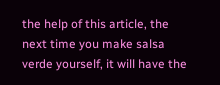the help of this article, the next time you make salsa verde yourself, it will have the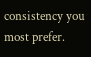consistency you most prefer.